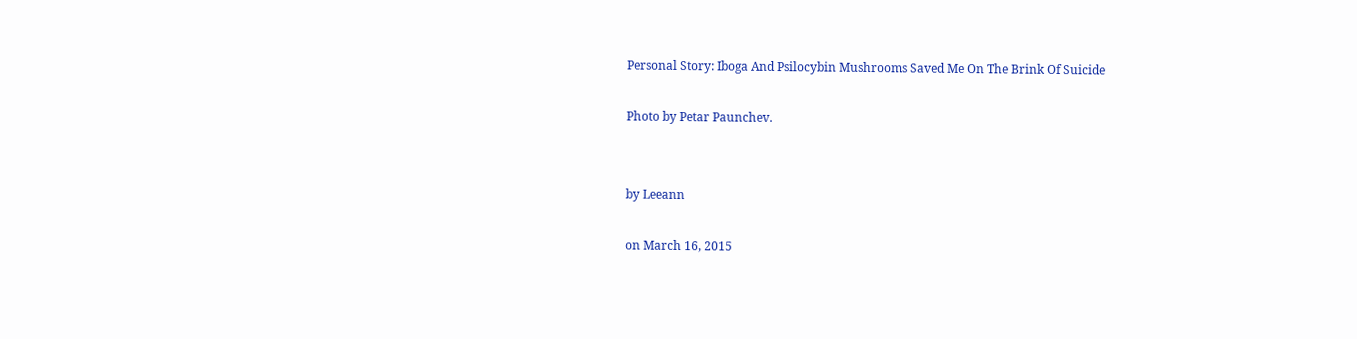Personal Story: Iboga And Psilocybin Mushrooms Saved Me On The Brink Of Suicide

Photo by Petar Paunchev.


by Leeann

on March 16, 2015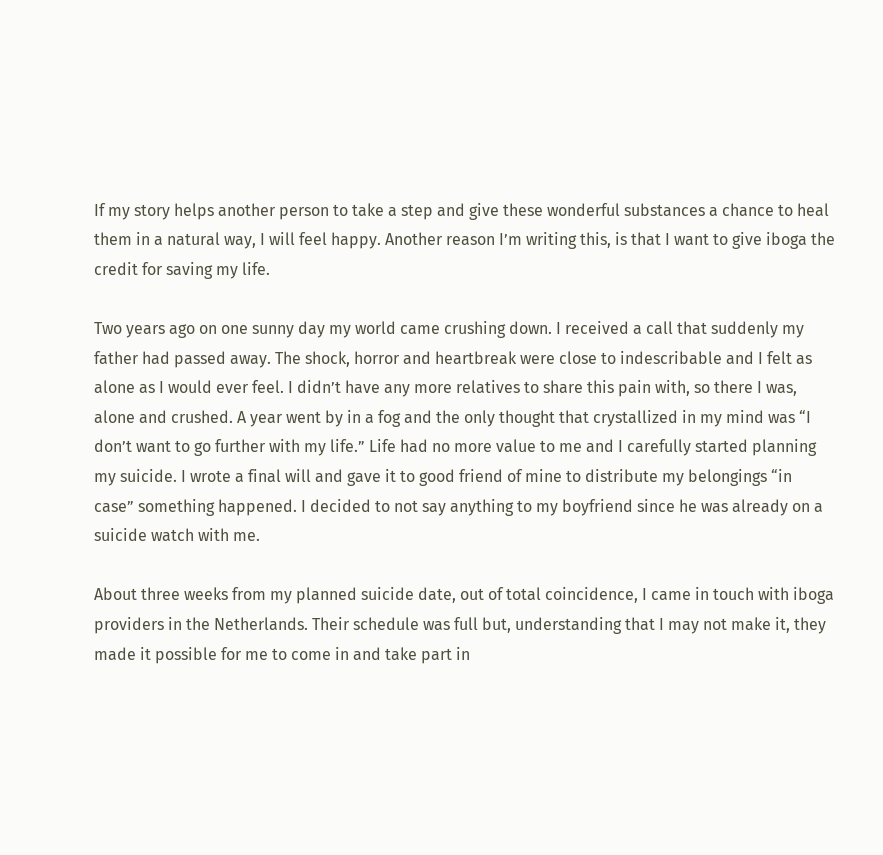If my story helps another person to take a step and give these wonderful substances a chance to heal them in a natural way, I will feel happy. Another reason I’m writing this, is that I want to give iboga the credit for saving my life.

Two years ago on one sunny day my world came crushing down. I received a call that suddenly my father had passed away. The shock, horror and heartbreak were close to indescribable and I felt as alone as I would ever feel. I didn’t have any more relatives to share this pain with, so there I was, alone and crushed. A year went by in a fog and the only thought that crystallized in my mind was “I don’t want to go further with my life.” Life had no more value to me and I carefully started planning my suicide. I wrote a final will and gave it to good friend of mine to distribute my belongings “in case” something happened. I decided to not say anything to my boyfriend since he was already on a suicide watch with me.

About three weeks from my planned suicide date, out of total coincidence, I came in touch with iboga providers in the Netherlands. Their schedule was full but, understanding that I may not make it, they made it possible for me to come in and take part in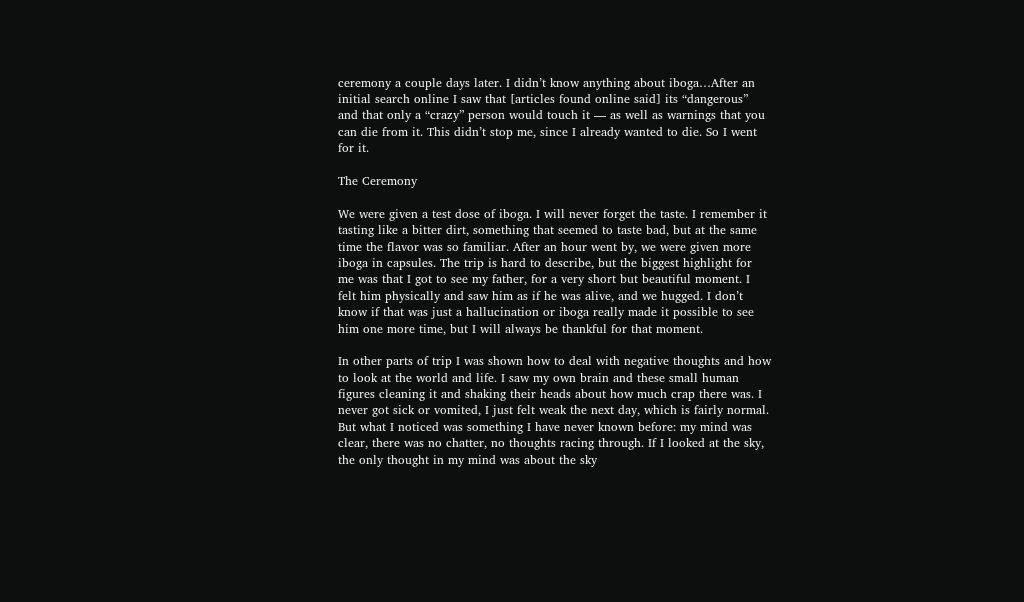ceremony a couple days later. I didn’t know anything about iboga…After an initial search online I saw that [articles found online said] its “dangerous” and that only a “crazy” person would touch it — as well as warnings that you can die from it. This didn’t stop me, since I already wanted to die. So I went for it.

The Ceremony

We were given a test dose of iboga. I will never forget the taste. I remember it tasting like a bitter dirt, something that seemed to taste bad, but at the same time the flavor was so familiar. After an hour went by, we were given more iboga in capsules. The trip is hard to describe, but the biggest highlight for me was that I got to see my father, for a very short but beautiful moment. I felt him physically and saw him as if he was alive, and we hugged. I don’t know if that was just a hallucination or iboga really made it possible to see him one more time, but I will always be thankful for that moment.

In other parts of trip I was shown how to deal with negative thoughts and how to look at the world and life. I saw my own brain and these small human figures cleaning it and shaking their heads about how much crap there was. I never got sick or vomited, I just felt weak the next day, which is fairly normal. But what I noticed was something I have never known before: my mind was clear, there was no chatter, no thoughts racing through. If I looked at the sky, the only thought in my mind was about the sky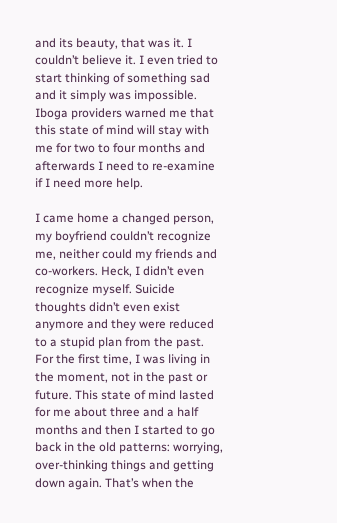and its beauty, that was it. I couldn’t believe it. I even tried to start thinking of something sad and it simply was impossible. Iboga providers warned me that this state of mind will stay with me for two to four months and afterwards I need to re-examine if I need more help.

I came home a changed person, my boyfriend couldn’t recognize me, neither could my friends and co-workers. Heck, I didn’t even recognize myself. Suicide thoughts didn’t even exist anymore and they were reduced to a stupid plan from the past. For the first time, I was living in the moment, not in the past or future. This state of mind lasted for me about three and a half months and then I started to go back in the old patterns: worrying, over-thinking things and getting down again. That’s when the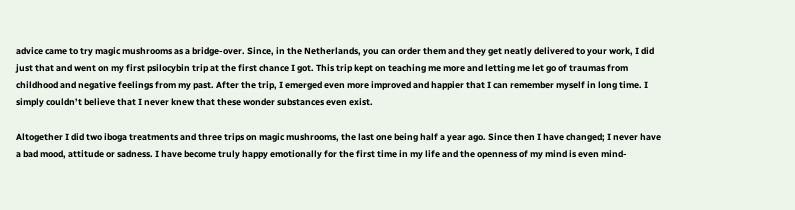advice came to try magic mushrooms as a bridge-over. Since, in the Netherlands, you can order them and they get neatly delivered to your work, I did just that and went on my first psilocybin trip at the first chance I got. This trip kept on teaching me more and letting me let go of traumas from childhood and negative feelings from my past. After the trip, I emerged even more improved and happier that I can remember myself in long time. I simply couldn’t believe that I never knew that these wonder substances even exist.

Altogether I did two iboga treatments and three trips on magic mushrooms, the last one being half a year ago. Since then I have changed; I never have a bad mood, attitude or sadness. I have become truly happy emotionally for the first time in my life and the openness of my mind is even mind-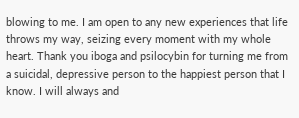blowing to me. I am open to any new experiences that life throws my way, seizing every moment with my whole heart. Thank you iboga and psilocybin for turning me from a suicidal, depressive person to the happiest person that I know. I will always and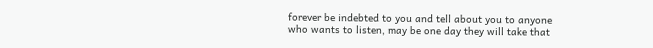forever be indebted to you and tell about you to anyone who wants to listen, may be one day they will take that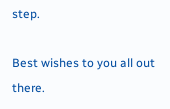step.

Best wishes to you all out there.